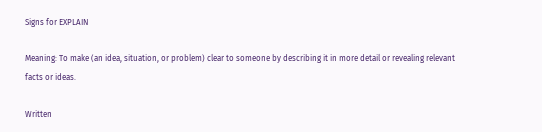Signs for EXPLAIN

Meaning: To make (an idea, situation, or problem) clear to someone by describing it in more detail or revealing relevant facts or ideas.

Written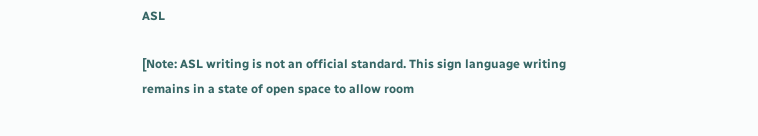ASL

[Note: ASL writing is not an official standard. This sign language writing remains in a state of open space to allow room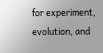for experiment, evolution, and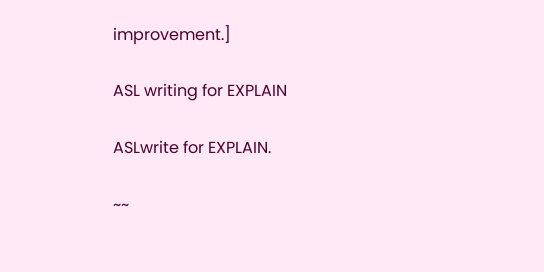improvement.]

ASL writing for EXPLAIN

ASLwrite for EXPLAIN.

~~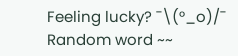Feeling lucky? ¯\(°_o)/¯ Random word ~~